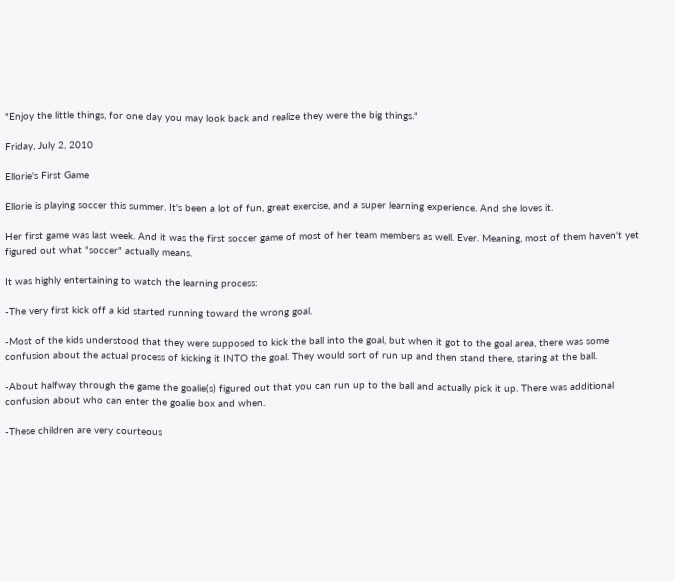"Enjoy the little things, for one day you may look back and realize they were the big things."

Friday, July 2, 2010

Ellorie's First Game

Ellorie is playing soccer this summer. It's been a lot of fun, great exercise, and a super learning experience. And she loves it.

Her first game was last week. And it was the first soccer game of most of her team members as well. Ever. Meaning, most of them haven't yet figured out what "soccer" actually means.

It was highly entertaining to watch the learning process:

-The very first kick off a kid started running toward the wrong goal.

-Most of the kids understood that they were supposed to kick the ball into the goal, but when it got to the goal area, there was some confusion about the actual process of kicking it INTO the goal. They would sort of run up and then stand there, staring at the ball.

-About halfway through the game the goalie(s) figured out that you can run up to the ball and actually pick it up. There was additional confusion about who can enter the goalie box and when.

-These children are very courteous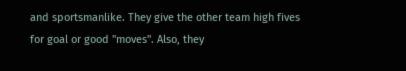and sportsmanlike. They give the other team high fives for goal or good "moves". Also, they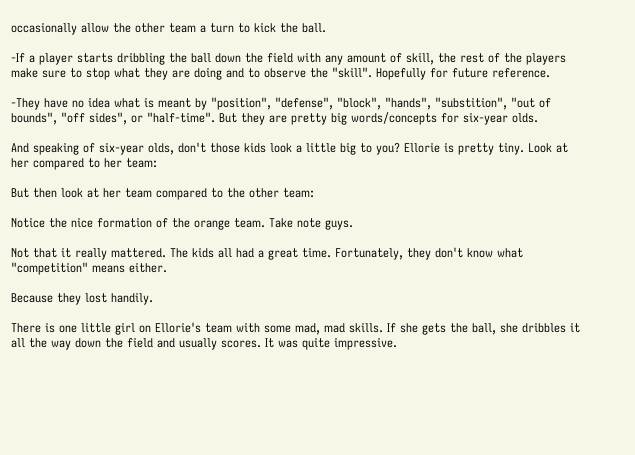occasionally allow the other team a turn to kick the ball.

-If a player starts dribbling the ball down the field with any amount of skill, the rest of the players make sure to stop what they are doing and to observe the "skill". Hopefully for future reference.

-They have no idea what is meant by "position", "defense", "block", "hands", "substition", "out of bounds", "off sides", or "half-time". But they are pretty big words/concepts for six-year olds.

And speaking of six-year olds, don't those kids look a little big to you? Ellorie is pretty tiny. Look at her compared to her team:

But then look at her team compared to the other team:

Notice the nice formation of the orange team. Take note guys.

Not that it really mattered. The kids all had a great time. Fortunately, they don't know what "competition" means either.

Because they lost handily.

There is one little girl on Ellorie's team with some mad, mad skills. If she gets the ball, she dribbles it all the way down the field and usually scores. It was quite impressive.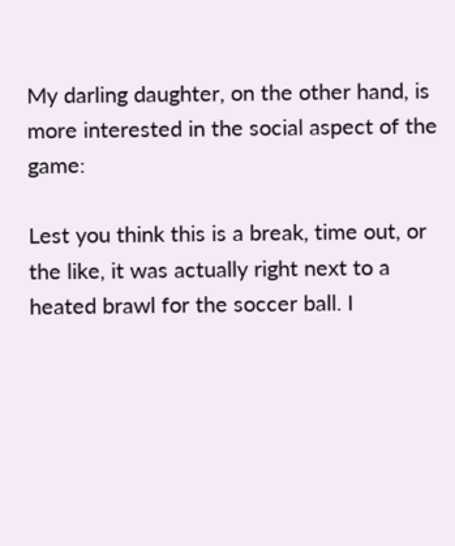My darling daughter, on the other hand, is more interested in the social aspect of the game:

Lest you think this is a break, time out, or the like, it was actually right next to a heated brawl for the soccer ball. I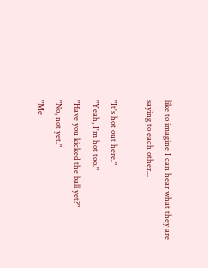like to imagine I can hear what they are saying to each other...

"It's hot out here."
"Yeah, I'm hot too."
"Have you kicked the ball yet?"
"No, not yet."
"Me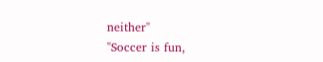neither"
"Soccer is fun,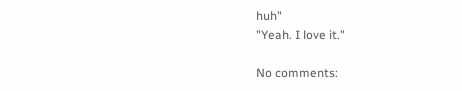huh"
"Yeah. I love it."

No comments: